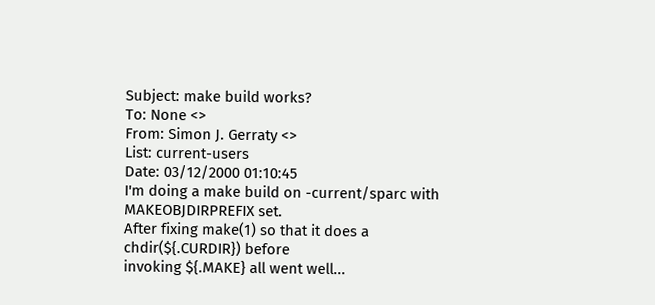Subject: make build works?
To: None <>
From: Simon J. Gerraty <>
List: current-users
Date: 03/12/2000 01:10:45
I'm doing a make build on -current/sparc with MAKEOBJDIRPREFIX set.
After fixing make(1) so that it does a chdir(${.CURDIR}) before
invoking ${.MAKE} all went well...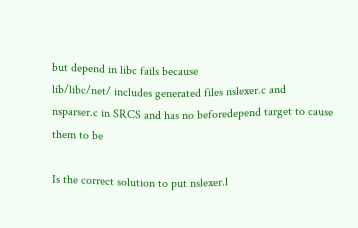but depend in libc fails because
lib/libc/net/ includes generated files nslexer.c and
nsparser.c in SRCS and has no beforedepend target to cause them to be

Is the correct solution to put nslexer.l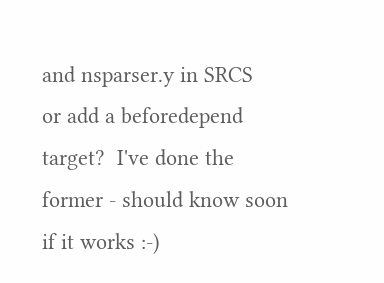and nsparser.y in SRCS
or add a beforedepend target?  I've done the former - should know soon
if it works :-)